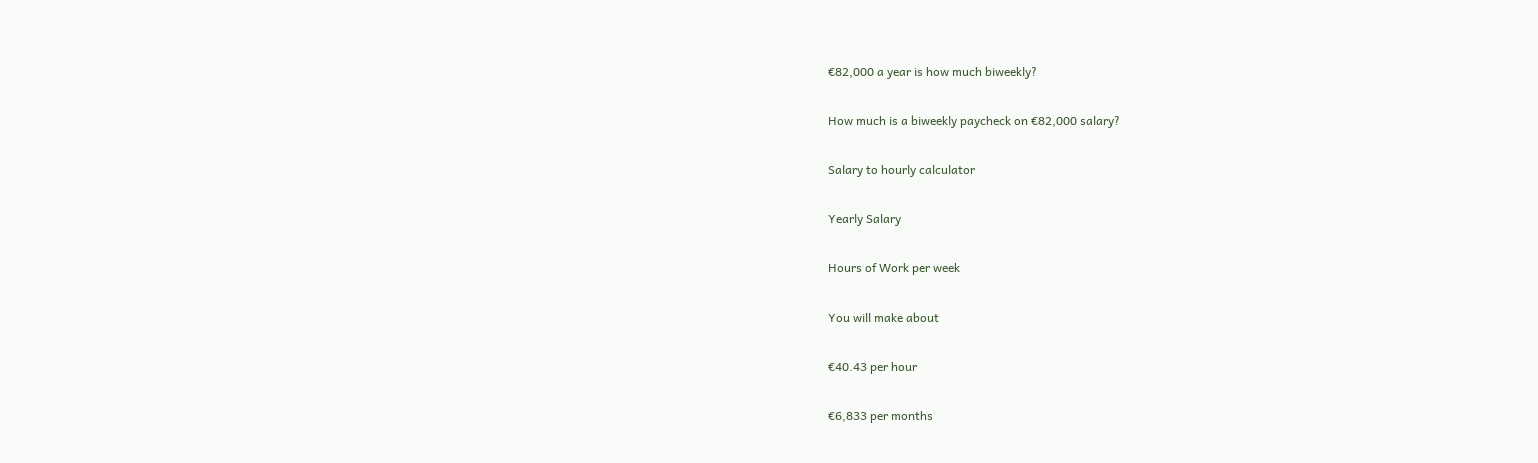€82,000 a year is how much biweekly?

How much is a biweekly paycheck on €82,000 salary?

Salary to hourly calculator

Yearly Salary

Hours of Work per week

You will make about

€40.43 per hour

€6,833 per months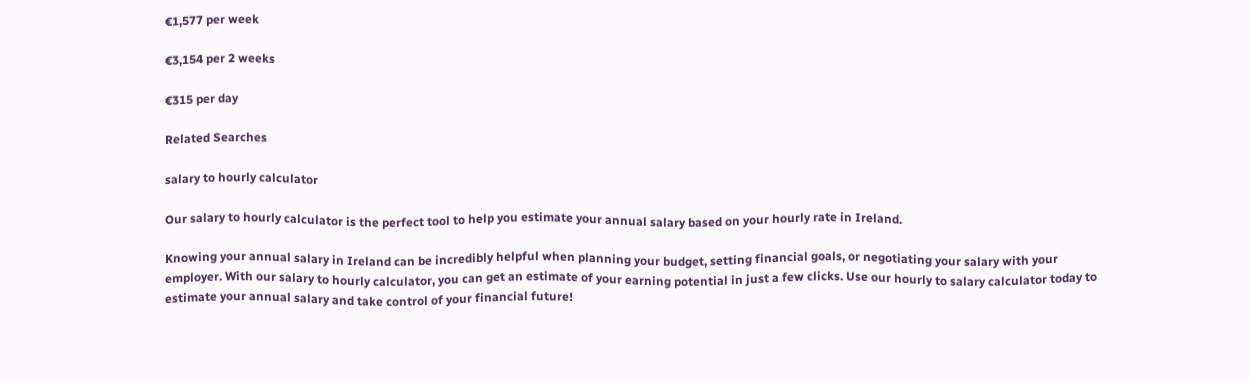€1,577 per week

€3,154 per 2 weeks

€315 per day

Related Searches

salary to hourly calculator

Our salary to hourly calculator is the perfect tool to help you estimate your annual salary based on your hourly rate in Ireland.

Knowing your annual salary in Ireland can be incredibly helpful when planning your budget, setting financial goals, or negotiating your salary with your employer. With our salary to hourly calculator, you can get an estimate of your earning potential in just a few clicks. Use our hourly to salary calculator today to estimate your annual salary and take control of your financial future!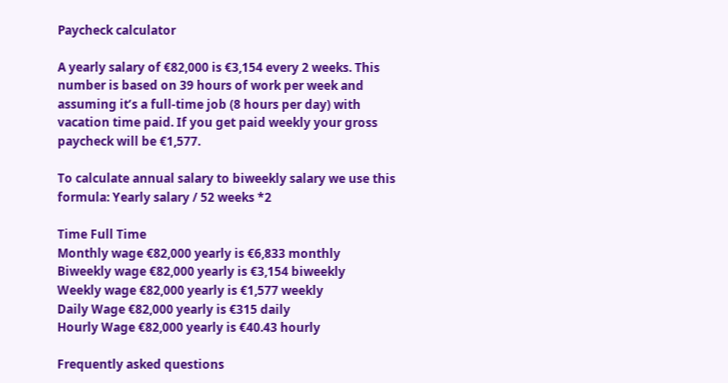Paycheck calculator

A yearly salary of €82,000 is €3,154 every 2 weeks. This number is based on 39 hours of work per week and assuming it’s a full-time job (8 hours per day) with vacation time paid. If you get paid weekly your gross paycheck will be €1,577.

To calculate annual salary to biweekly salary we use this formula: Yearly salary / 52 weeks *2

Time Full Time
Monthly wage €82,000 yearly is €6,833 monthly
Biweekly wage €82,000 yearly is €3,154 biweekly
Weekly wage €82,000 yearly is €1,577 weekly
Daily Wage €82,000 yearly is €315 daily
Hourly Wage €82,000 yearly is €40.43 hourly

Frequently asked questions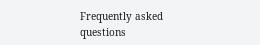Frequently asked questions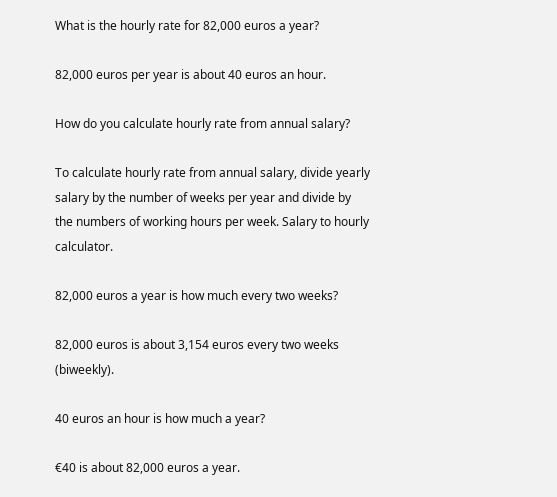What is the hourly rate for 82,000 euros a year?

82,000 euros per year is about 40 euros an hour.

How do you calculate hourly rate from annual salary?

To calculate hourly rate from annual salary, divide yearly salary by the number of weeks per year and divide by the numbers of working hours per week. Salary to hourly calculator.

82,000 euros a year is how much every two weeks?

82,000 euros is about 3,154 euros every two weeks (biweekly).

40 euros an hour is how much a year?

€40 is about 82,000 euros a year.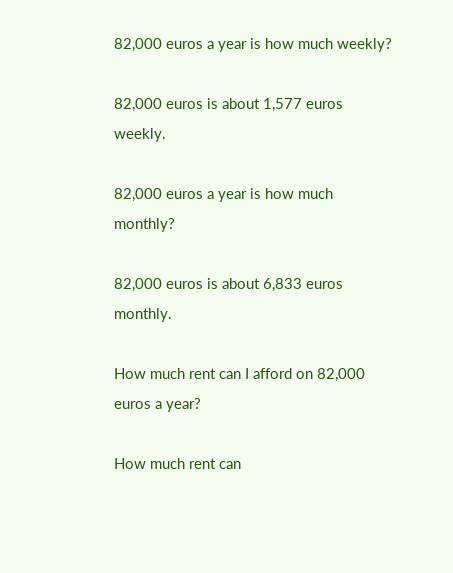82,000 euros a year is how much weekly?

82,000 euros is about 1,577 euros weekly.

82,000 euros a year is how much monthly?

82,000 euros is about 6,833 euros monthly.

How much rent can I afford on 82,000 euros a year?

How much rent can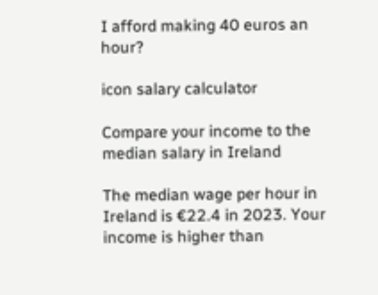I afford making 40 euros an hour?

icon salary calculator

Compare your income to the median salary in Ireland

The median wage per hour in Ireland is €22.4 in 2023. Your income is higher than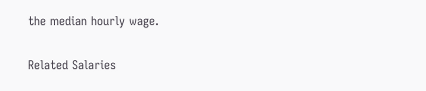the median hourly wage.

Related Salaries